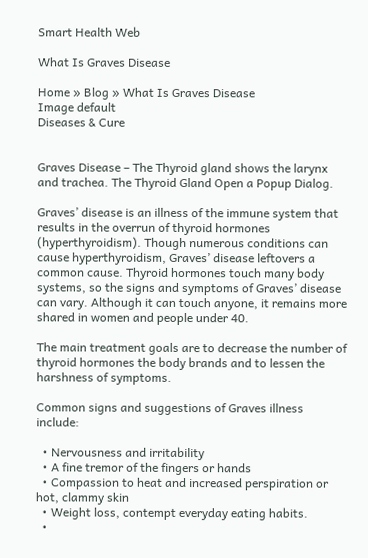Smart Health Web

What Is Graves Disease

Home » Blog » What Is Graves Disease
Image default
Diseases & Cure


Graves Disease – The Thyroid gland shows the larynx and trachea. The Thyroid Gland Open a Popup Dialog.

Graves’ disease is an illness of the immune system that results in the overrun of thyroid hormones (hyperthyroidism). Though numerous conditions can cause hyperthyroidism, Graves’ disease leftovers a common cause. Thyroid hormones touch many body systems, so the signs and symptoms of Graves’ disease can vary. Although it can touch anyone, it remains more shared in women and people under 40.

The main treatment goals are to decrease the number of thyroid hormones the body brands and to lessen the harshness of symptoms.

Common signs and suggestions of Graves illness include:

  • Nervousness and irritability
  • A fine tremor of the fingers or hands
  • Compassion to heat and increased perspiration or hot, clammy skin
  • Weight loss, contempt everyday eating habits.
  •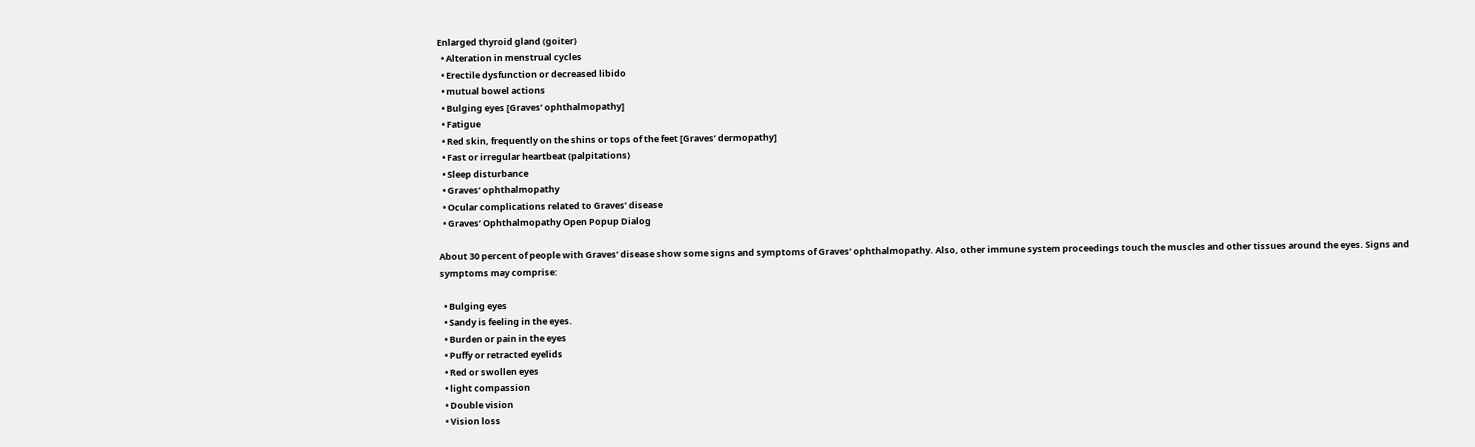Enlarged thyroid gland (goiter)
  • Alteration in menstrual cycles
  • Erectile dysfunction or decreased libido
  • mutual bowel actions
  • Bulging eyes [Graves’ ophthalmopathy]
  • Fatigue
  • Red skin, frequently on the shins or tops of the feet [Graves’ dermopathy]
  • Fast or irregular heartbeat (palpitations)
  • Sleep disturbance
  • Graves’ ophthalmopathy
  • Ocular complications related to Graves’ disease
  • Graves’ Ophthalmopathy Open Popup Dialog

About 30 percent of people with Graves’ disease show some signs and symptoms of Graves’ ophthalmopathy. Also, other immune system proceedings touch the muscles and other tissues around the eyes. Signs and symptoms may comprise:

  • Bulging eyes
  • Sandy is feeling in the eyes.
  • Burden or pain in the eyes
  • Puffy or retracted eyelids
  • Red or swollen eyes
  • light compassion
  • Double vision
  • Vision loss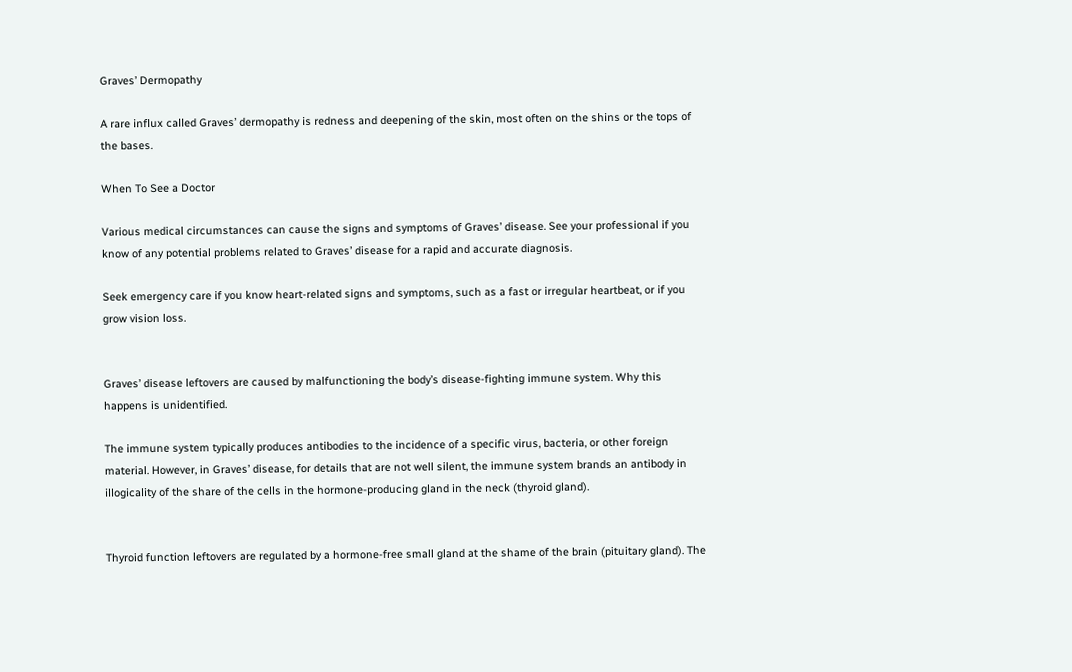Graves’ Dermopathy

A rare influx called Graves’ dermopathy is redness and deepening of the skin, most often on the shins or the tops of the bases.

When To See a Doctor

Various medical circumstances can cause the signs and symptoms of Graves’ disease. See your professional if you know of any potential problems related to Graves’ disease for a rapid and accurate diagnosis.

Seek emergency care if you know heart-related signs and symptoms, such as a fast or irregular heartbeat, or if you grow vision loss.


Graves’ disease leftovers are caused by malfunctioning the body’s disease-fighting immune system. Why this happens is unidentified.

The immune system typically produces antibodies to the incidence of a specific virus, bacteria, or other foreign material. However, in Graves’ disease, for details that are not well silent, the immune system brands an antibody in illogicality of the share of the cells in the hormone-producing gland in the neck (thyroid gland).


Thyroid function leftovers are regulated by a hormone-free small gland at the shame of the brain (pituitary gland). The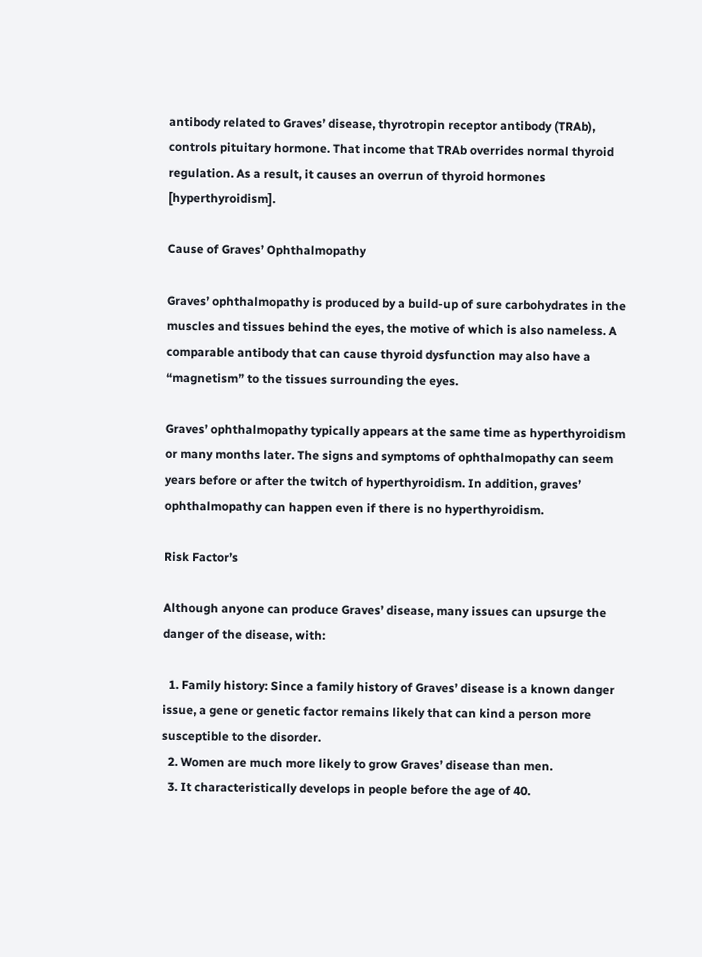antibody related to Graves’ disease, thyrotropin receptor antibody (TRAb), controls pituitary hormone. That income that TRAb overrides normal thyroid regulation. As a result, it causes an overrun of thyroid hormones [hyperthyroidism].

Cause of Graves’ Ophthalmopathy

Graves’ ophthalmopathy is produced by a build-up of sure carbohydrates in the muscles and tissues behind the eyes, the motive of which is also nameless. A comparable antibody that can cause thyroid dysfunction may also have a “magnetism” to the tissues surrounding the eyes.

Graves’ ophthalmopathy typically appears at the same time as hyperthyroidism or many months later. The signs and symptoms of ophthalmopathy can seem years before or after the twitch of hyperthyroidism. In addition, graves’ ophthalmopathy can happen even if there is no hyperthyroidism.

Risk Factor’s

Although anyone can produce Graves’ disease, many issues can upsurge the danger of the disease, with:

  1. Family history: Since a family history of Graves’ disease is a known danger issue, a gene or genetic factor remains likely that can kind a person more susceptible to the disorder.
  2. Women are much more likely to grow Graves’ disease than men.
  3. It characteristically develops in people before the age of 40.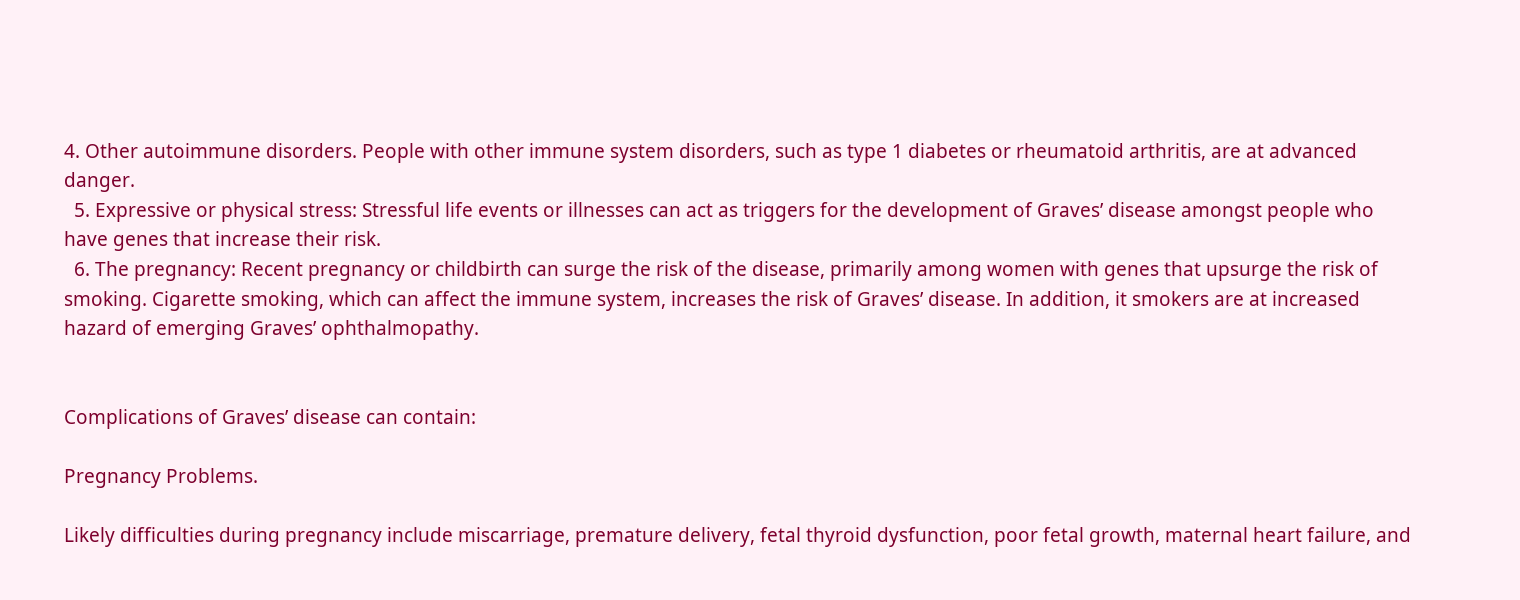4. Other autoimmune disorders. People with other immune system disorders, such as type 1 diabetes or rheumatoid arthritis, are at advanced danger.
  5. Expressive or physical stress: Stressful life events or illnesses can act as triggers for the development of Graves’ disease amongst people who have genes that increase their risk.
  6. The pregnancy: Recent pregnancy or childbirth can surge the risk of the disease, primarily among women with genes that upsurge the risk of smoking. Cigarette smoking, which can affect the immune system, increases the risk of Graves’ disease. In addition, it smokers are at increased hazard of emerging Graves’ ophthalmopathy.


Complications of Graves’ disease can contain:

Pregnancy Problems.

Likely difficulties during pregnancy include miscarriage, premature delivery, fetal thyroid dysfunction, poor fetal growth, maternal heart failure, and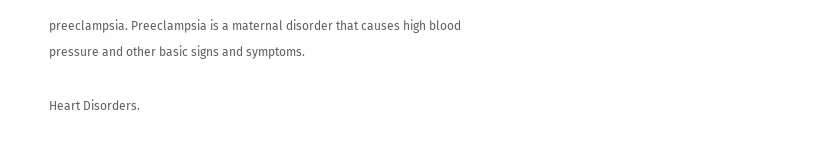preeclampsia. Preeclampsia is a maternal disorder that causes high blood pressure and other basic signs and symptoms.

Heart Disorders.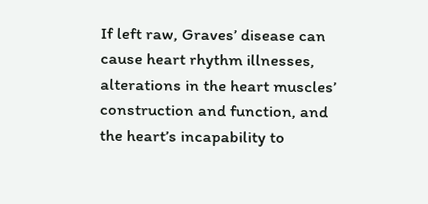If left raw, Graves’ disease can cause heart rhythm illnesses, alterations in the heart muscles’ construction and function, and the heart’s incapability to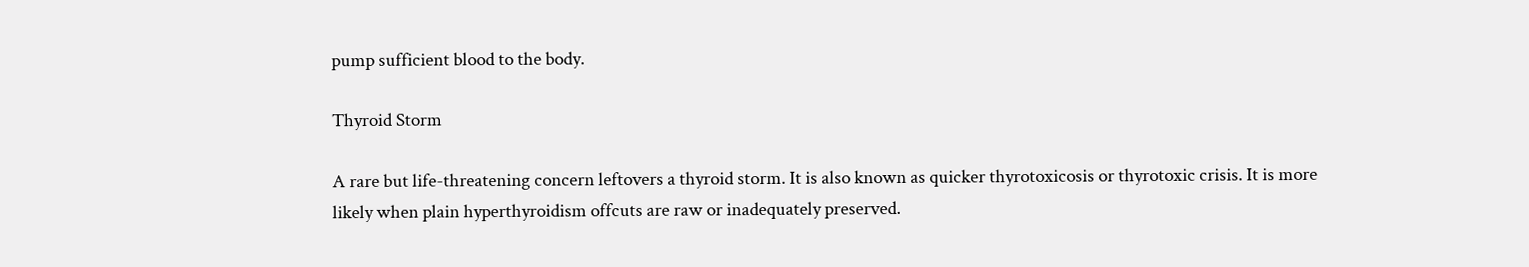pump sufficient blood to the body.

Thyroid Storm

A rare but life-threatening concern leftovers a thyroid storm. It is also known as quicker thyrotoxicosis or thyrotoxic crisis. It is more likely when plain hyperthyroidism offcuts are raw or inadequately preserved.